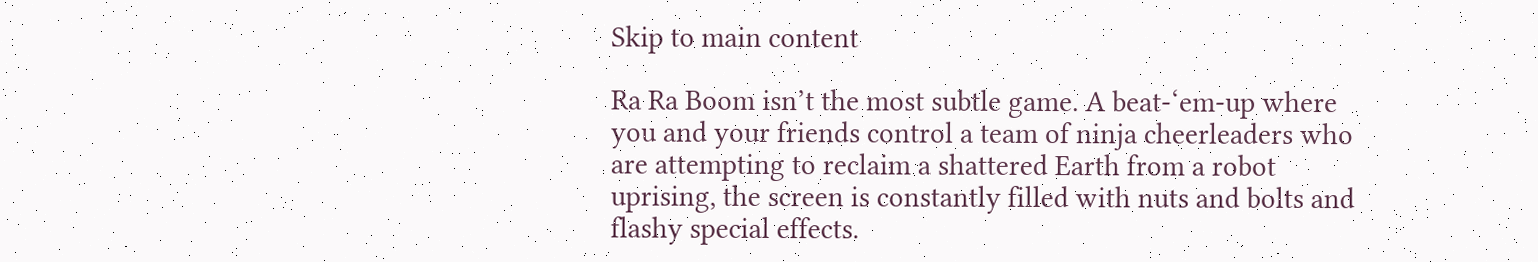Skip to main content

Ra Ra Boom isn’t the most subtle game. A beat-‘em-up where you and your friends control a team of ninja cheerleaders who are attempting to reclaim a shattered Earth from a robot uprising, the screen is constantly filled with nuts and bolts and flashy special effects.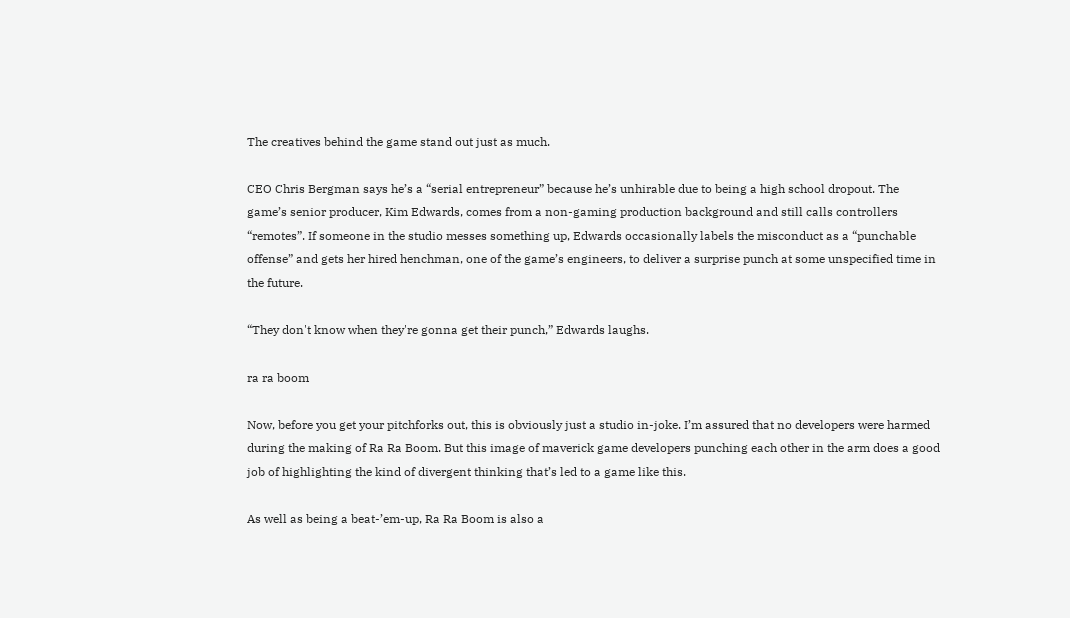The creatives behind the game stand out just as much.

CEO Chris Bergman says he’s a “serial entrepreneur” because he’s unhirable due to being a high school dropout. The game’s senior producer, Kim Edwards, comes from a non-gaming production background and still calls controllers “remotes”. If someone in the studio messes something up, Edwards occasionally labels the misconduct as a “punchable offense” and gets her hired henchman, one of the game’s engineers, to deliver a surprise punch at some unspecified time in the future.

“They don't know when they're gonna get their punch,” Edwards laughs.

ra ra boom

Now, before you get your pitchforks out, this is obviously just a studio in-joke. I’m assured that no developers were harmed during the making of Ra Ra Boom. But this image of maverick game developers punching each other in the arm does a good job of highlighting the kind of divergent thinking that’s led to a game like this.

As well as being a beat-’em-up, Ra Ra Boom is also a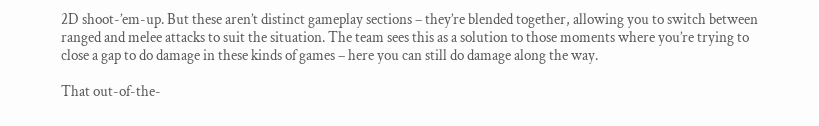2D shoot-’em-up. But these aren’t distinct gameplay sections – they’re blended together, allowing you to switch between ranged and melee attacks to suit the situation. The team sees this as a solution to those moments where you’re trying to close a gap to do damage in these kinds of games – here you can still do damage along the way.

That out-of-the-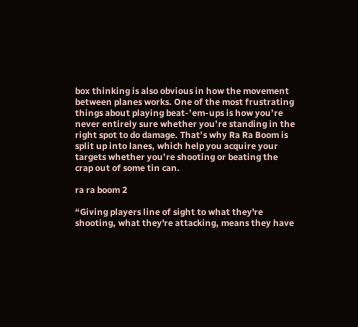box thinking is also obvious in how the movement between planes works. One of the most frustrating things about playing beat-’em-ups is how you’re never entirely sure whether you’re standing in the right spot to do damage. That’s why Ra Ra Boom is split up into lanes, which help you acquire your targets whether you’re shooting or beating the crap out of some tin can.

ra ra boom 2

“Giving players line of sight to what they're shooting, what they're attacking, means they have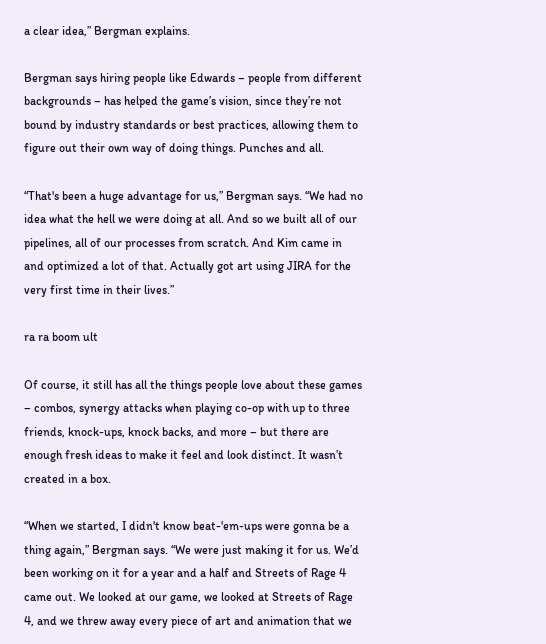a clear idea,” Bergman explains.

Bergman says hiring people like Edwards – people from different backgrounds – has helped the game’s vision, since they’re not bound by industry standards or best practices, allowing them to figure out their own way of doing things. Punches and all.

“That's been a huge advantage for us,” Bergman says. “We had no idea what the hell we were doing at all. And so we built all of our pipelines, all of our processes from scratch. And Kim came in and optimized a lot of that. Actually got art using JIRA for the very first time in their lives.”

ra ra boom ult

Of course, it still has all the things people love about these games – combos, synergy attacks when playing co-op with up to three friends, knock-ups, knock backs, and more – but there are enough fresh ideas to make it feel and look distinct. It wasn’t created in a box.

“When we started, I didn't know beat-'em-ups were gonna be a thing again,” Bergman says. “We were just making it for us. We’d been working on it for a year and a half and Streets of Rage 4 came out. We looked at our game, we looked at Streets of Rage 4, and we threw away every piece of art and animation that we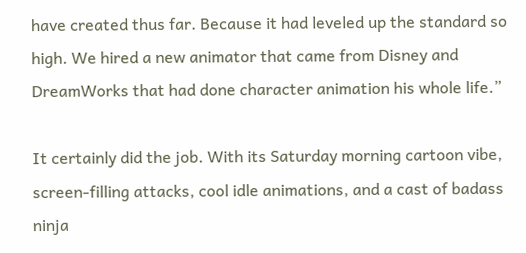have created thus far. Because it had leveled up the standard so high. We hired a new animator that came from Disney and DreamWorks that had done character animation his whole life.”

It certainly did the job. With its Saturday morning cartoon vibe, screen-filling attacks, cool idle animations, and a cast of badass ninja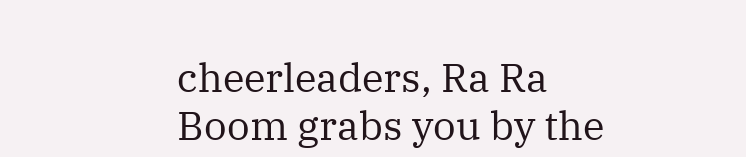cheerleaders, Ra Ra Boom grabs you by the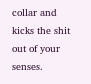collar and kicks the shit out of your senses.